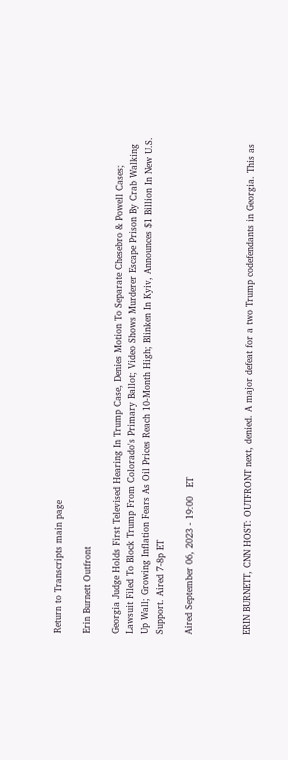Return to Transcripts main page

Erin Burnett Outfront

Georgia Judge Holds First Televised Hearing In Trump Case, Denies Motion To Separate Chesebro & Powell Cases; Lawsuit Filed To Block Trump From Colorado's Primary Ballot; Video Shows Murderer Escape Prison By Crab Walking Up Wall; Growing Inflation Fears As Oil Prices Reach 10-Month High; Blinken In Kyiv, Announces $1 Billion In New U.S. Support. Aired 7-8p ET

Aired September 06, 2023 - 19:00   ET



ERIN BURNETT, CNN HOST: OUTFRONT next, denied. A major defeat for a two Trump codefendants in Georgia. This as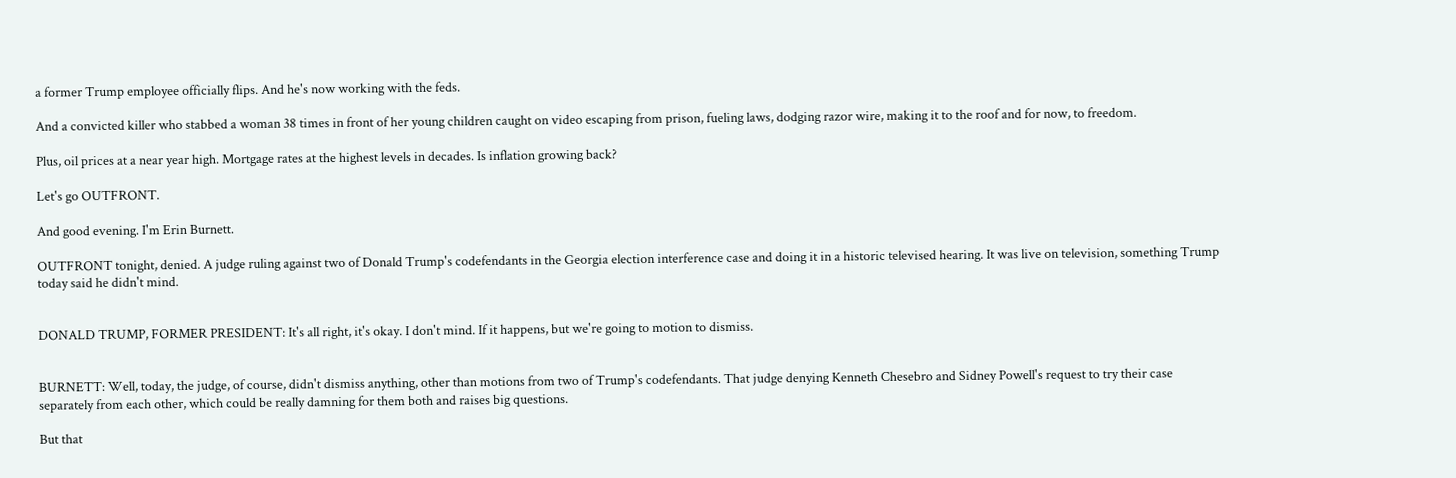a former Trump employee officially flips. And he's now working with the feds.

And a convicted killer who stabbed a woman 38 times in front of her young children caught on video escaping from prison, fueling laws, dodging razor wire, making it to the roof and for now, to freedom.

Plus, oil prices at a near year high. Mortgage rates at the highest levels in decades. Is inflation growing back?

Let's go OUTFRONT.

And good evening. I'm Erin Burnett.

OUTFRONT tonight, denied. A judge ruling against two of Donald Trump's codefendants in the Georgia election interference case and doing it in a historic televised hearing. It was live on television, something Trump today said he didn't mind.


DONALD TRUMP, FORMER PRESIDENT: It's all right, it's okay. I don't mind. If it happens, but we're going to motion to dismiss.


BURNETT: Well, today, the judge, of course, didn't dismiss anything, other than motions from two of Trump's codefendants. That judge denying Kenneth Chesebro and Sidney Powell's request to try their case separately from each other, which could be really damning for them both and raises big questions.

But that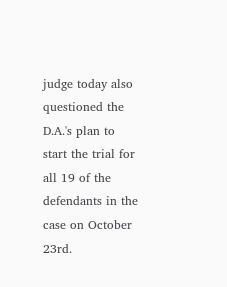judge today also questioned the D.A.'s plan to start the trial for all 19 of the defendants in the case on October 23rd.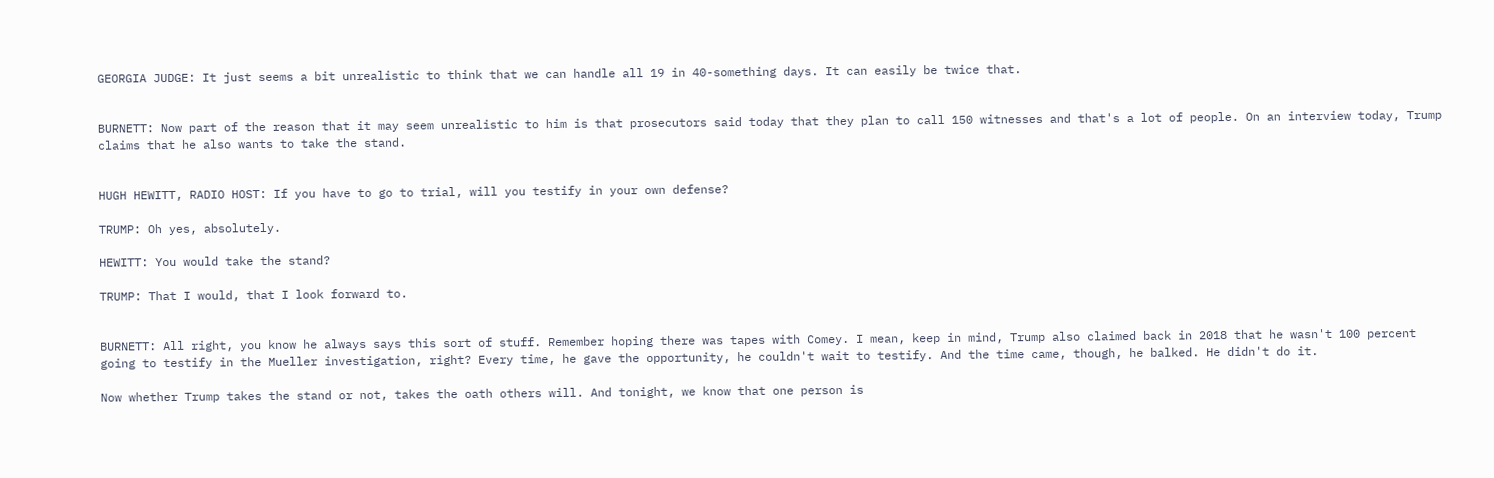GEORGIA JUDGE: It just seems a bit unrealistic to think that we can handle all 19 in 40-something days. It can easily be twice that.


BURNETT: Now part of the reason that it may seem unrealistic to him is that prosecutors said today that they plan to call 150 witnesses and that's a lot of people. On an interview today, Trump claims that he also wants to take the stand.


HUGH HEWITT, RADIO HOST: If you have to go to trial, will you testify in your own defense?

TRUMP: Oh yes, absolutely.

HEWITT: You would take the stand?

TRUMP: That I would, that I look forward to.


BURNETT: All right, you know he always says this sort of stuff. Remember hoping there was tapes with Comey. I mean, keep in mind, Trump also claimed back in 2018 that he wasn't 100 percent going to testify in the Mueller investigation, right? Every time, he gave the opportunity, he couldn't wait to testify. And the time came, though, he balked. He didn't do it.

Now whether Trump takes the stand or not, takes the oath others will. And tonight, we know that one person is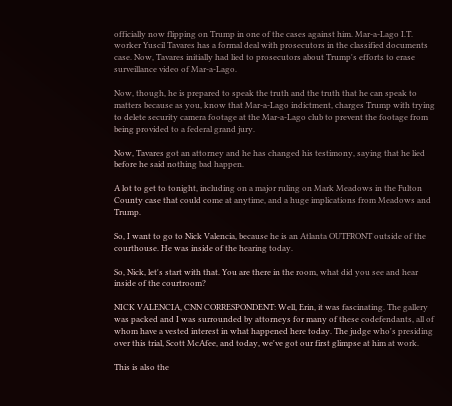officially now flipping on Trump in one of the cases against him. Mar-a-Lago I.T. worker Yuscil Tavares has a formal deal with prosecutors in the classified documents case. Now, Tavares initially had lied to prosecutors about Trump's efforts to erase surveillance video of Mar-a-Lago.

Now, though, he is prepared to speak the truth and the truth that he can speak to matters because as you, know that Mar-a-Lago indictment, charges Trump with trying to delete security camera footage at the Mar-a-Lago club to prevent the footage from being provided to a federal grand jury.

Now, Tavares got an attorney and he has changed his testimony, saying that he lied before he said nothing bad happen.

A lot to get to tonight, including on a major ruling on Mark Meadows in the Fulton County case that could come at anytime, and a huge implications from Meadows and Trump.

So, I want to go to Nick Valencia, because he is an Atlanta OUTFRONT outside of the courthouse. He was inside of the hearing today.

So, Nick, let's start with that. You are there in the room, what did you see and hear inside of the courtroom?

NICK VALENCIA, CNN CORRESPONDENT: Well, Erin, it was fascinating. The gallery was packed and I was surrounded by attorneys for many of these codefendants, all of whom have a vested interest in what happened here today. The judge who's presiding over this trial, Scott McAfee, and today, we've got our first glimpse at him at work.

This is also the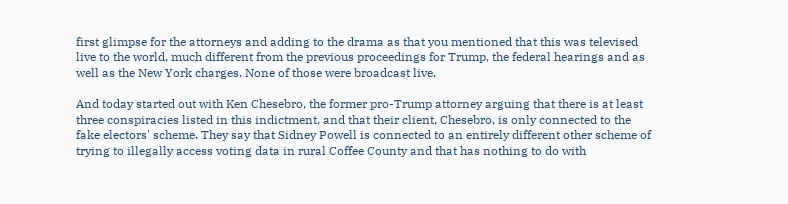first glimpse for the attorneys and adding to the drama as that you mentioned that this was televised live to the world, much different from the previous proceedings for Trump, the federal hearings and as well as the New York charges. None of those were broadcast live.

And today started out with Ken Chesebro, the former pro-Trump attorney arguing that there is at least three conspiracies listed in this indictment, and that their client, Chesebro, is only connected to the fake electors' scheme. They say that Sidney Powell is connected to an entirely different other scheme of trying to illegally access voting data in rural Coffee County and that has nothing to do with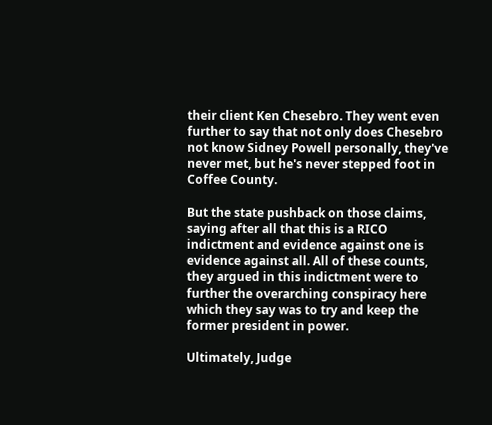their client Ken Chesebro. They went even further to say that not only does Chesebro not know Sidney Powell personally, they've never met, but he's never stepped foot in Coffee County.

But the state pushback on those claims, saying after all that this is a RICO indictment and evidence against one is evidence against all. All of these counts, they argued in this indictment were to further the overarching conspiracy here which they say was to try and keep the former president in power.

Ultimately, Judge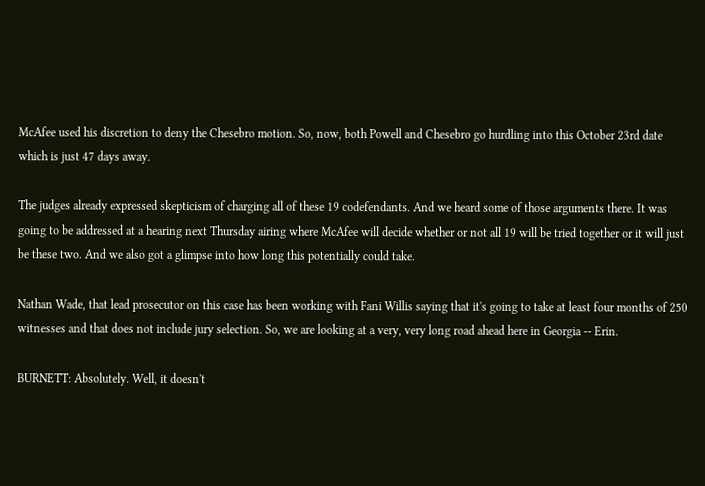McAfee used his discretion to deny the Chesebro motion. So, now, both Powell and Chesebro go hurdling into this October 23rd date which is just 47 days away.

The judges already expressed skepticism of charging all of these 19 codefendants. And we heard some of those arguments there. It was going to be addressed at a hearing next Thursday airing where McAfee will decide whether or not all 19 will be tried together or it will just be these two. And we also got a glimpse into how long this potentially could take.

Nathan Wade, that lead prosecutor on this case has been working with Fani Willis saying that it's going to take at least four months of 250 witnesses and that does not include jury selection. So, we are looking at a very, very long road ahead here in Georgia -- Erin.

BURNETT: Absolutely. Well, it doesn't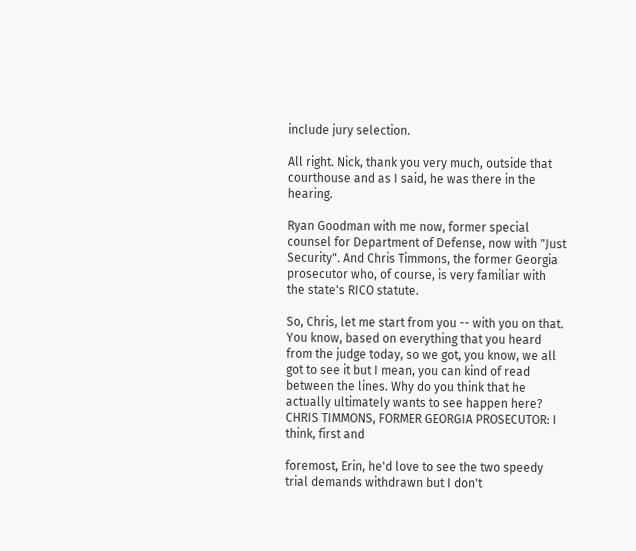include jury selection.

All right. Nick, thank you very much, outside that courthouse and as I said, he was there in the hearing.

Ryan Goodman with me now, former special counsel for Department of Defense, now with "Just Security". And Chris Timmons, the former Georgia prosecutor who, of course, is very familiar with the state's RICO statute.

So, Chris, let me start from you -- with you on that. You know, based on everything that you heard from the judge today, so we got, you know, we all got to see it but I mean, you can kind of read between the lines. Why do you think that he actually ultimately wants to see happen here? CHRIS TIMMONS, FORMER GEORGIA PROSECUTOR: I think, first and

foremost, Erin, he'd love to see the two speedy trial demands withdrawn but I don't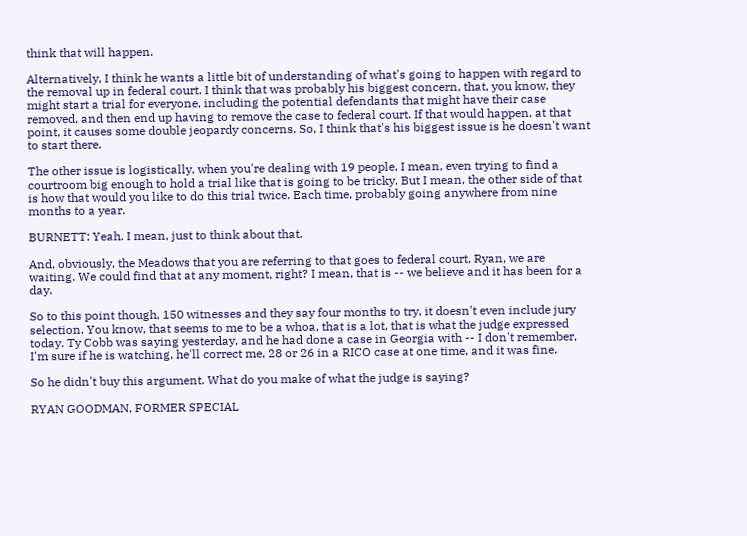think that will happen.

Alternatively, I think he wants a little bit of understanding of what's going to happen with regard to the removal up in federal court. I think that was probably his biggest concern, that, you know, they might start a trial for everyone, including the potential defendants that might have their case removed, and then end up having to remove the case to federal court. If that would happen, at that point, it causes some double jeopardy concerns. So, I think that's his biggest issue is he doesn't want to start there.

The other issue is logistically, when you're dealing with 19 people, I mean, even trying to find a courtroom big enough to hold a trial like that is going to be tricky. But I mean, the other side of that is how that would you like to do this trial twice. Each time, probably going anywhere from nine months to a year.

BURNETT: Yeah. I mean, just to think about that.

And, obviously, the Meadows that you are referring to that goes to federal court, Ryan, we are waiting. We could find that at any moment, right? I mean, that is -- we believe and it has been for a day.

So to this point though, 150 witnesses and they say four months to try, it doesn't even include jury selection. You know, that seems to me to be a whoa, that is a lot, that is what the judge expressed today. Ty Cobb was saying yesterday, and he had done a case in Georgia with -- I don't remember, I'm sure if he is watching, he'll correct me, 28 or 26 in a RICO case at one time, and it was fine.

So he didn't buy this argument. What do you make of what the judge is saying?

RYAN GOODMAN, FORMER SPECIAL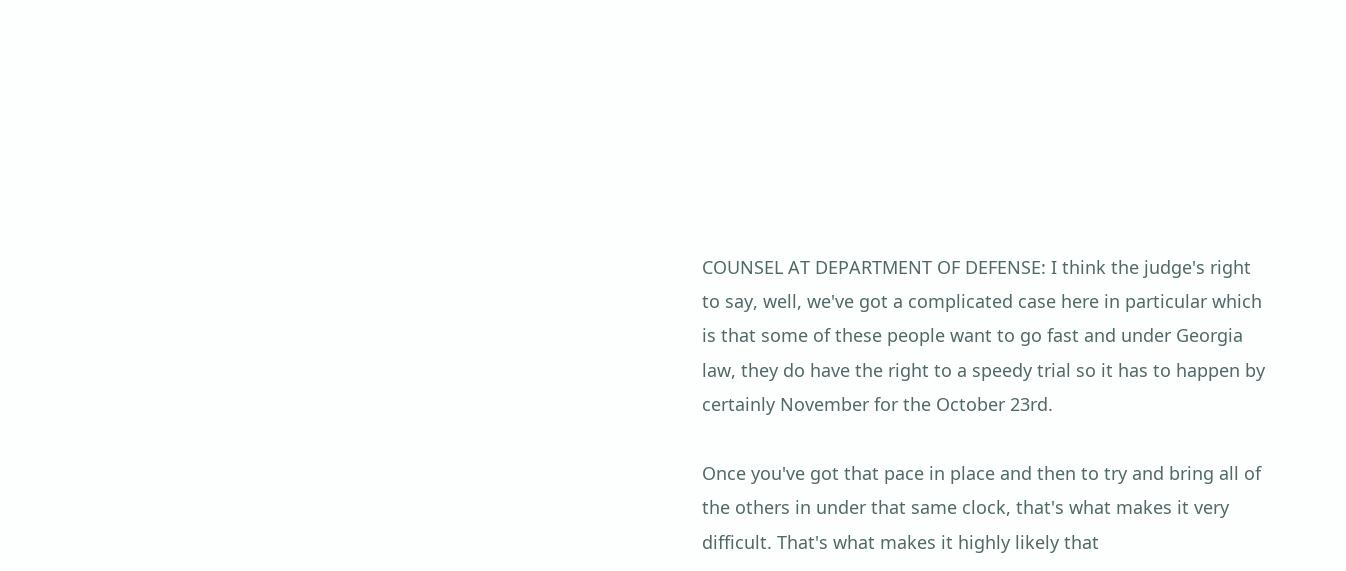COUNSEL AT DEPARTMENT OF DEFENSE: I think the judge's right to say, well, we've got a complicated case here in particular which is that some of these people want to go fast and under Georgia law, they do have the right to a speedy trial so it has to happen by certainly November for the October 23rd.

Once you've got that pace in place and then to try and bring all of the others in under that same clock, that's what makes it very difficult. That's what makes it highly likely that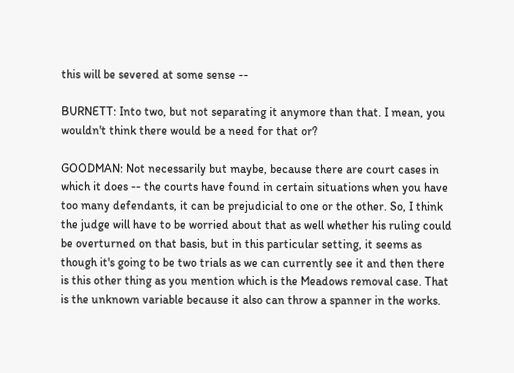this will be severed at some sense --

BURNETT: Into two, but not separating it anymore than that. I mean, you wouldn't think there would be a need for that or?

GOODMAN: Not necessarily but maybe, because there are court cases in which it does -- the courts have found in certain situations when you have too many defendants, it can be prejudicial to one or the other. So, I think the judge will have to be worried about that as well whether his ruling could be overturned on that basis, but in this particular setting, it seems as though it's going to be two trials as we can currently see it and then there is this other thing as you mention which is the Meadows removal case. That is the unknown variable because it also can throw a spanner in the works.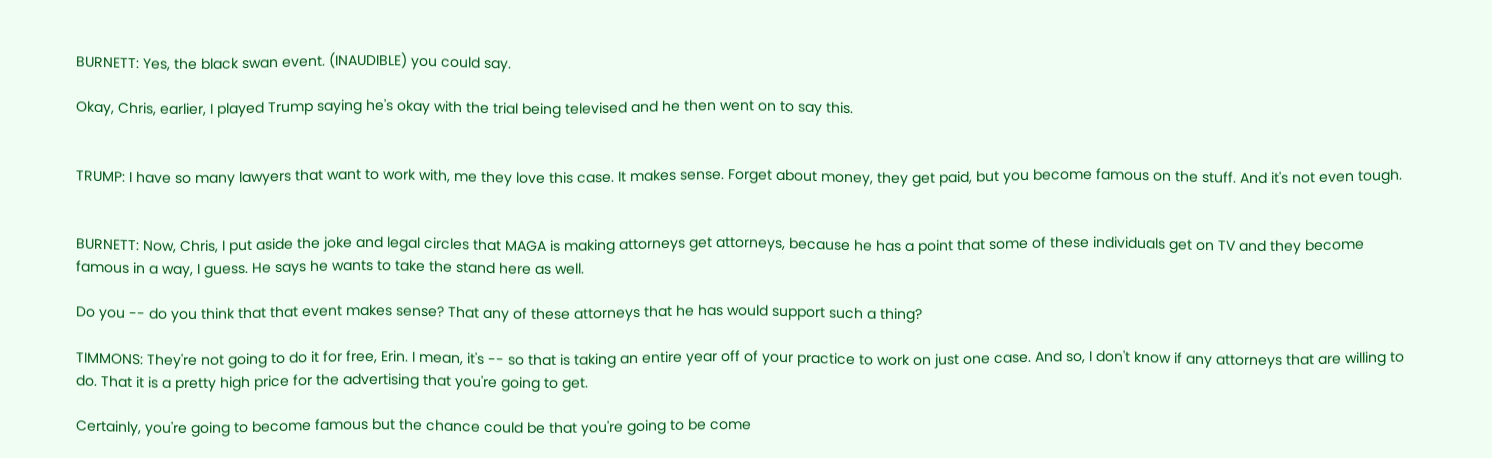BURNETT: Yes, the black swan event. (INAUDIBLE) you could say.

Okay, Chris, earlier, I played Trump saying he's okay with the trial being televised and he then went on to say this.


TRUMP: I have so many lawyers that want to work with, me they love this case. It makes sense. Forget about money, they get paid, but you become famous on the stuff. And it's not even tough.


BURNETT: Now, Chris, I put aside the joke and legal circles that MAGA is making attorneys get attorneys, because he has a point that some of these individuals get on TV and they become famous in a way, I guess. He says he wants to take the stand here as well.

Do you -- do you think that that event makes sense? That any of these attorneys that he has would support such a thing?

TIMMONS: They're not going to do it for free, Erin. I mean, it's -- so that is taking an entire year off of your practice to work on just one case. And so, I don't know if any attorneys that are willing to do. That it is a pretty high price for the advertising that you're going to get.

Certainly, you're going to become famous but the chance could be that you're going to be come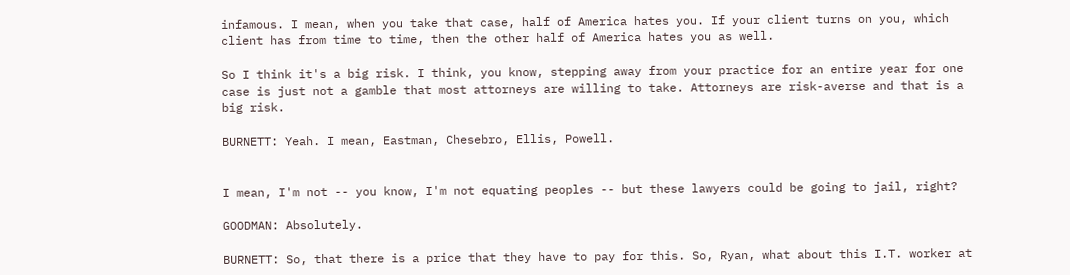infamous. I mean, when you take that case, half of America hates you. If your client turns on you, which client has from time to time, then the other half of America hates you as well.

So I think it's a big risk. I think, you know, stepping away from your practice for an entire year for one case is just not a gamble that most attorneys are willing to take. Attorneys are risk-averse and that is a big risk.

BURNETT: Yeah. I mean, Eastman, Chesebro, Ellis, Powell.


I mean, I'm not -- you know, I'm not equating peoples -- but these lawyers could be going to jail, right?

GOODMAN: Absolutely.

BURNETT: So, that there is a price that they have to pay for this. So, Ryan, what about this I.T. worker at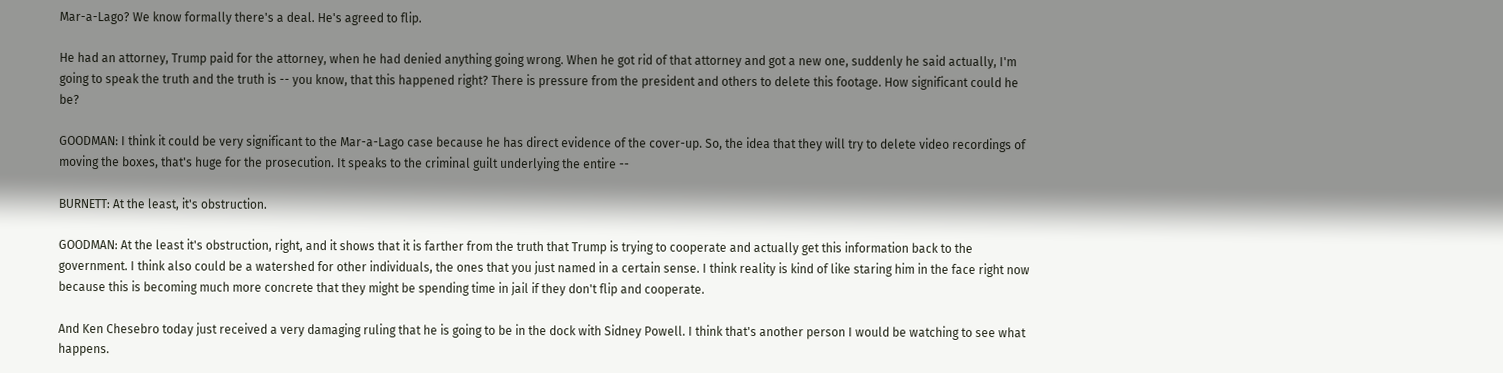Mar-a-Lago? We know formally there's a deal. He's agreed to flip.

He had an attorney, Trump paid for the attorney, when he had denied anything going wrong. When he got rid of that attorney and got a new one, suddenly he said actually, I'm going to speak the truth and the truth is -- you know, that this happened right? There is pressure from the president and others to delete this footage. How significant could he be?

GOODMAN: I think it could be very significant to the Mar-a-Lago case because he has direct evidence of the cover-up. So, the idea that they will try to delete video recordings of moving the boxes, that's huge for the prosecution. It speaks to the criminal guilt underlying the entire --

BURNETT: At the least, it's obstruction.

GOODMAN: At the least it's obstruction, right, and it shows that it is farther from the truth that Trump is trying to cooperate and actually get this information back to the government. I think also could be a watershed for other individuals, the ones that you just named in a certain sense. I think reality is kind of like staring him in the face right now because this is becoming much more concrete that they might be spending time in jail if they don't flip and cooperate.

And Ken Chesebro today just received a very damaging ruling that he is going to be in the dock with Sidney Powell. I think that's another person I would be watching to see what happens.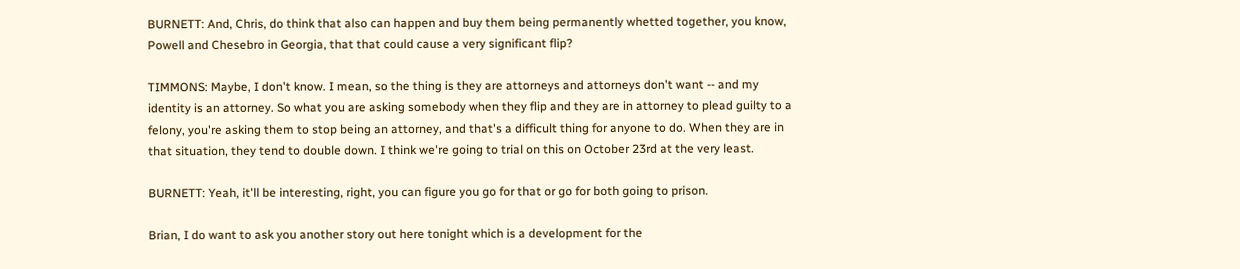BURNETT: And, Chris, do think that also can happen and buy them being permanently whetted together, you know, Powell and Chesebro in Georgia, that that could cause a very significant flip?

TIMMONS: Maybe, I don't know. I mean, so the thing is they are attorneys and attorneys don't want -- and my identity is an attorney. So what you are asking somebody when they flip and they are in attorney to plead guilty to a felony, you're asking them to stop being an attorney, and that's a difficult thing for anyone to do. When they are in that situation, they tend to double down. I think we're going to trial on this on October 23rd at the very least.

BURNETT: Yeah, it'll be interesting, right, you can figure you go for that or go for both going to prison.

Brian, I do want to ask you another story out here tonight which is a development for the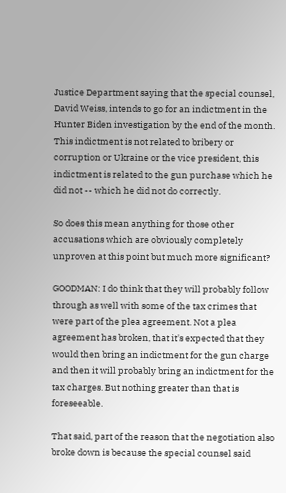Justice Department saying that the special counsel, David Weiss, intends to go for an indictment in the Hunter Biden investigation by the end of the month. This indictment is not related to bribery or corruption or Ukraine or the vice president, this indictment is related to the gun purchase which he did not -- which he did not do correctly.

So does this mean anything for those other accusations which are obviously completely unproven at this point but much more significant?

GOODMAN: I do think that they will probably follow through as well with some of the tax crimes that were part of the plea agreement. Not a plea agreement has broken, that it's expected that they would then bring an indictment for the gun charge and then it will probably bring an indictment for the tax charges. But nothing greater than that is foreseeable.

That said, part of the reason that the negotiation also broke down is because the special counsel said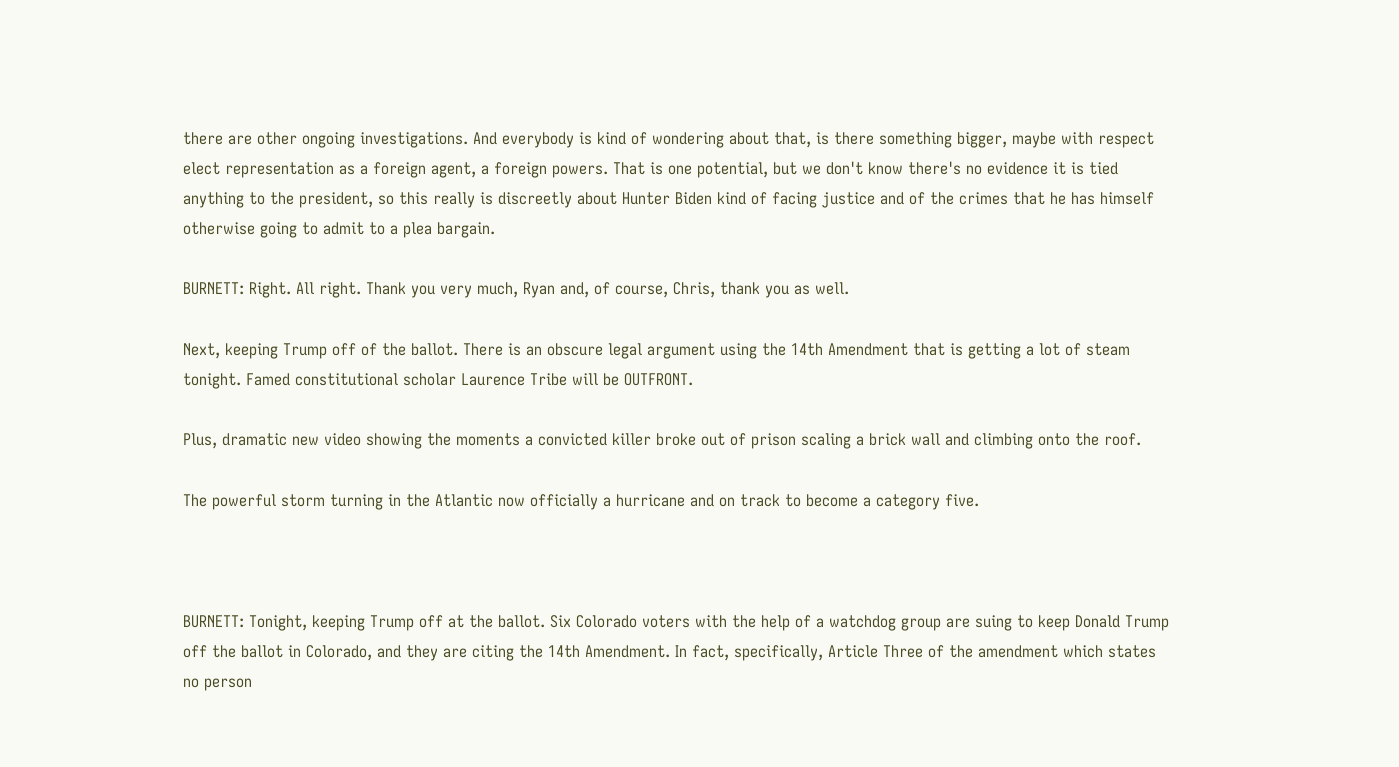there are other ongoing investigations. And everybody is kind of wondering about that, is there something bigger, maybe with respect elect representation as a foreign agent, a foreign powers. That is one potential, but we don't know there's no evidence it is tied anything to the president, so this really is discreetly about Hunter Biden kind of facing justice and of the crimes that he has himself otherwise going to admit to a plea bargain.

BURNETT: Right. All right. Thank you very much, Ryan and, of course, Chris, thank you as well.

Next, keeping Trump off of the ballot. There is an obscure legal argument using the 14th Amendment that is getting a lot of steam tonight. Famed constitutional scholar Laurence Tribe will be OUTFRONT.

Plus, dramatic new video showing the moments a convicted killer broke out of prison scaling a brick wall and climbing onto the roof.

The powerful storm turning in the Atlantic now officially a hurricane and on track to become a category five.



BURNETT: Tonight, keeping Trump off at the ballot. Six Colorado voters with the help of a watchdog group are suing to keep Donald Trump off the ballot in Colorado, and they are citing the 14th Amendment. In fact, specifically, Article Three of the amendment which states no person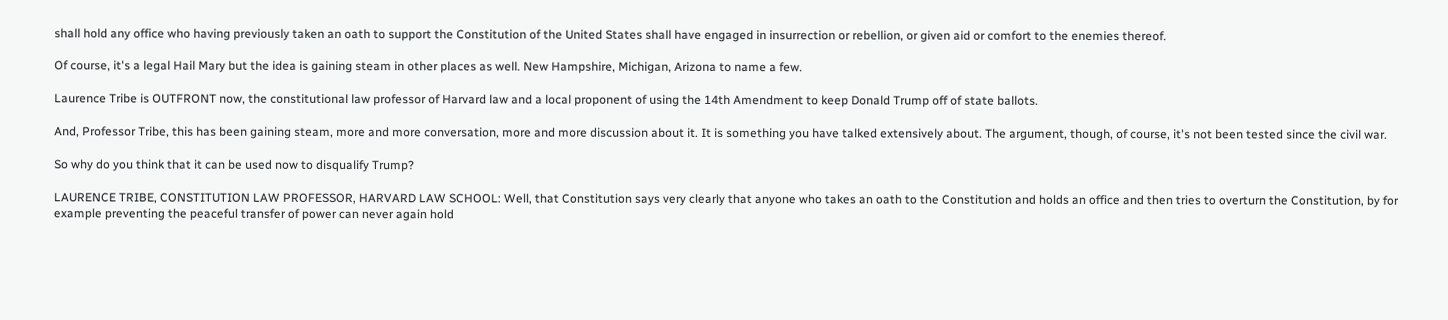shall hold any office who having previously taken an oath to support the Constitution of the United States shall have engaged in insurrection or rebellion, or given aid or comfort to the enemies thereof.

Of course, it's a legal Hail Mary but the idea is gaining steam in other places as well. New Hampshire, Michigan, Arizona to name a few.

Laurence Tribe is OUTFRONT now, the constitutional law professor of Harvard law and a local proponent of using the 14th Amendment to keep Donald Trump off of state ballots.

And, Professor Tribe, this has been gaining steam, more and more conversation, more and more discussion about it. It is something you have talked extensively about. The argument, though, of course, it's not been tested since the civil war.

So why do you think that it can be used now to disqualify Trump?

LAURENCE TRIBE, CONSTITUTION LAW PROFESSOR, HARVARD LAW SCHOOL: Well, that Constitution says very clearly that anyone who takes an oath to the Constitution and holds an office and then tries to overturn the Constitution, by for example preventing the peaceful transfer of power can never again hold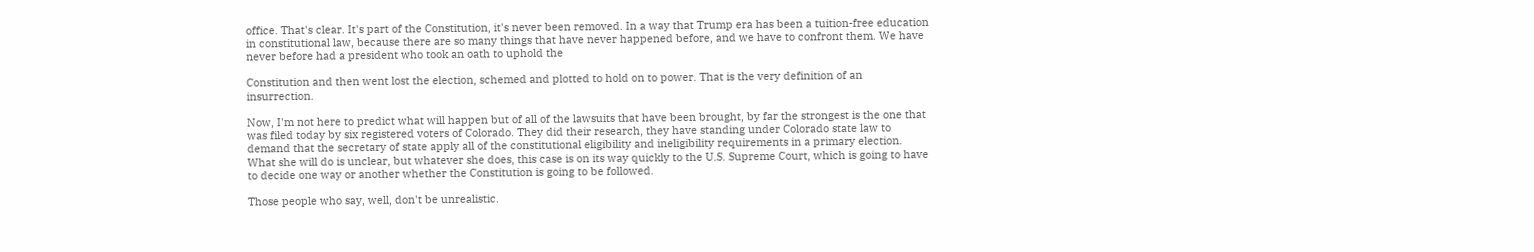office. That's clear. It's part of the Constitution, it's never been removed. In a way that Trump era has been a tuition-free education in constitutional law, because there are so many things that have never happened before, and we have to confront them. We have never before had a president who took an oath to uphold the

Constitution and then went lost the election, schemed and plotted to hold on to power. That is the very definition of an insurrection.

Now, I'm not here to predict what will happen but of all of the lawsuits that have been brought, by far the strongest is the one that was filed today by six registered voters of Colorado. They did their research, they have standing under Colorado state law to demand that the secretary of state apply all of the constitutional eligibility and ineligibility requirements in a primary election. What she will do is unclear, but whatever she does, this case is on its way quickly to the U.S. Supreme Court, which is going to have to decide one way or another whether the Constitution is going to be followed.

Those people who say, well, don't be unrealistic.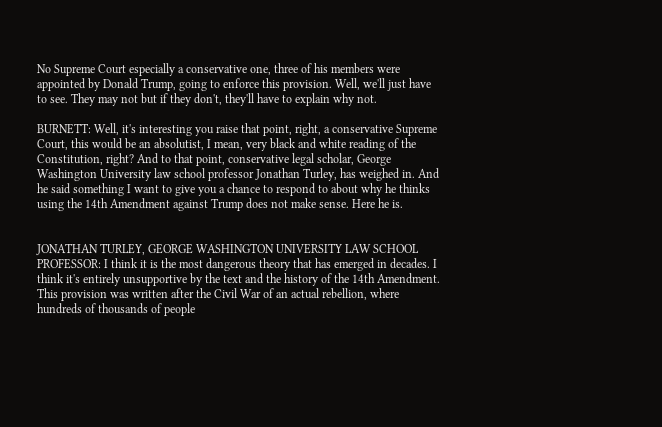No Supreme Court especially a conservative one, three of his members were appointed by Donald Trump, going to enforce this provision. Well, we'll just have to see. They may not but if they don't, they'll have to explain why not.

BURNETT: Well, it's interesting you raise that point, right, a conservative Supreme Court, this would be an absolutist, I mean, very black and white reading of the Constitution, right? And to that point, conservative legal scholar, George Washington University law school professor Jonathan Turley, has weighed in. And he said something I want to give you a chance to respond to about why he thinks using the 14th Amendment against Trump does not make sense. Here he is.


JONATHAN TURLEY, GEORGE WASHINGTON UNIVERSITY LAW SCHOOL PROFESSOR: I think it is the most dangerous theory that has emerged in decades. I think it's entirely unsupportive by the text and the history of the 14th Amendment. This provision was written after the Civil War of an actual rebellion, where hundreds of thousands of people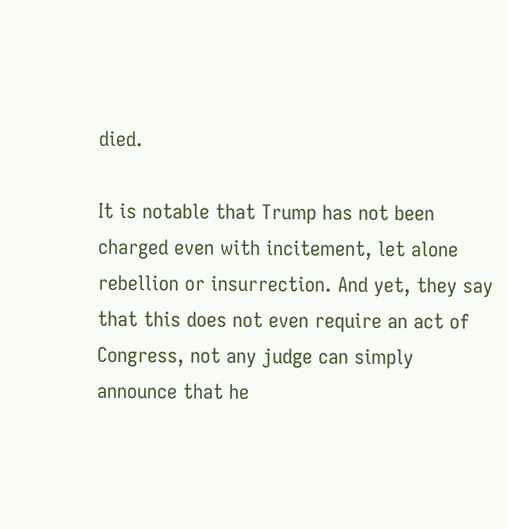died.

It is notable that Trump has not been charged even with incitement, let alone rebellion or insurrection. And yet, they say that this does not even require an act of Congress, not any judge can simply announce that he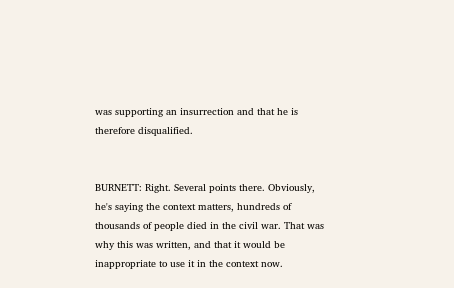was supporting an insurrection and that he is therefore disqualified.


BURNETT: Right. Several points there. Obviously, he's saying the context matters, hundreds of thousands of people died in the civil war. That was why this was written, and that it would be inappropriate to use it in the context now.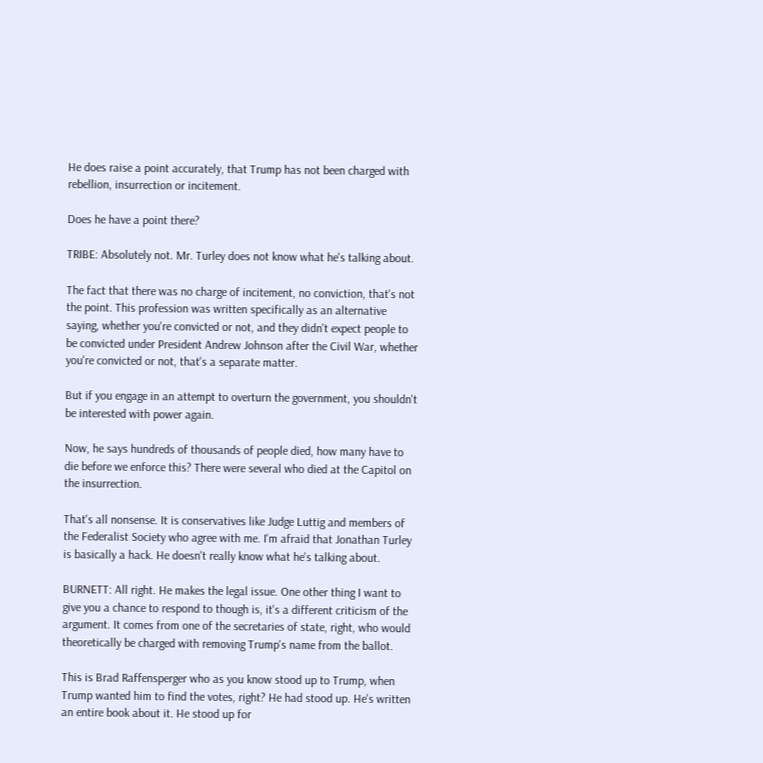He does raise a point accurately, that Trump has not been charged with rebellion, insurrection or incitement.

Does he have a point there?

TRIBE: Absolutely not. Mr. Turley does not know what he's talking about.

The fact that there was no charge of incitement, no conviction, that's not the point. This profession was written specifically as an alternative saying, whether you're convicted or not, and they didn't expect people to be convicted under President Andrew Johnson after the Civil War, whether you're convicted or not, that's a separate matter.

But if you engage in an attempt to overturn the government, you shouldn't be interested with power again.

Now, he says hundreds of thousands of people died, how many have to die before we enforce this? There were several who died at the Capitol on the insurrection.

That's all nonsense. It is conservatives like Judge Luttig and members of the Federalist Society who agree with me. I'm afraid that Jonathan Turley is basically a hack. He doesn't really know what he's talking about.

BURNETT: All right. He makes the legal issue. One other thing I want to give you a chance to respond to though is, it's a different criticism of the argument. It comes from one of the secretaries of state, right, who would theoretically be charged with removing Trump's name from the ballot.

This is Brad Raffensperger who as you know stood up to Trump, when Trump wanted him to find the votes, right? He had stood up. He's written an entire book about it. He stood up for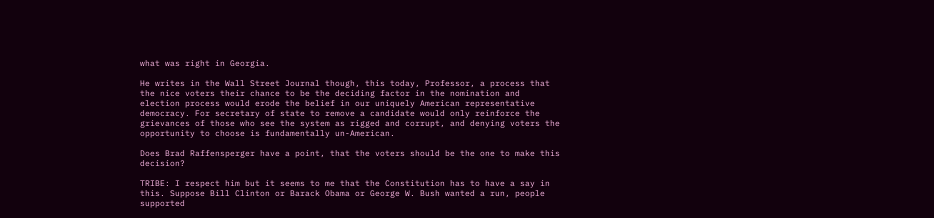what was right in Georgia.

He writes in the Wall Street Journal though, this today, Professor, a process that the nice voters their chance to be the deciding factor in the nomination and election process would erode the belief in our uniquely American representative democracy. For secretary of state to remove a candidate would only reinforce the grievances of those who see the system as rigged and corrupt, and denying voters the opportunity to choose is fundamentally un-American.

Does Brad Raffensperger have a point, that the voters should be the one to make this decision?

TRIBE: I respect him but it seems to me that the Constitution has to have a say in this. Suppose Bill Clinton or Barack Obama or George W. Bush wanted a run, people supported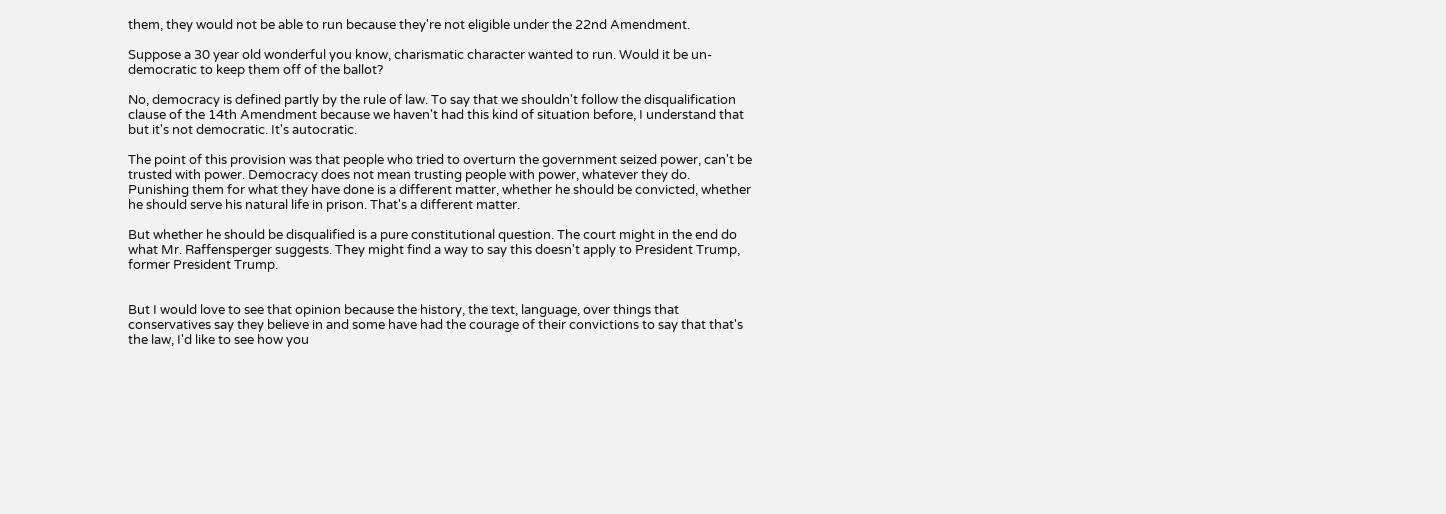them, they would not be able to run because they're not eligible under the 22nd Amendment.

Suppose a 30 year old wonderful you know, charismatic character wanted to run. Would it be un-democratic to keep them off of the ballot?

No, democracy is defined partly by the rule of law. To say that we shouldn't follow the disqualification clause of the 14th Amendment because we haven't had this kind of situation before, I understand that but it's not democratic. It's autocratic.

The point of this provision was that people who tried to overturn the government seized power, can't be trusted with power. Democracy does not mean trusting people with power, whatever they do. Punishing them for what they have done is a different matter, whether he should be convicted, whether he should serve his natural life in prison. That's a different matter.

But whether he should be disqualified is a pure constitutional question. The court might in the end do what Mr. Raffensperger suggests. They might find a way to say this doesn't apply to President Trump, former President Trump.


But I would love to see that opinion because the history, the text, language, over things that conservatives say they believe in and some have had the courage of their convictions to say that that's the law, I'd like to see how you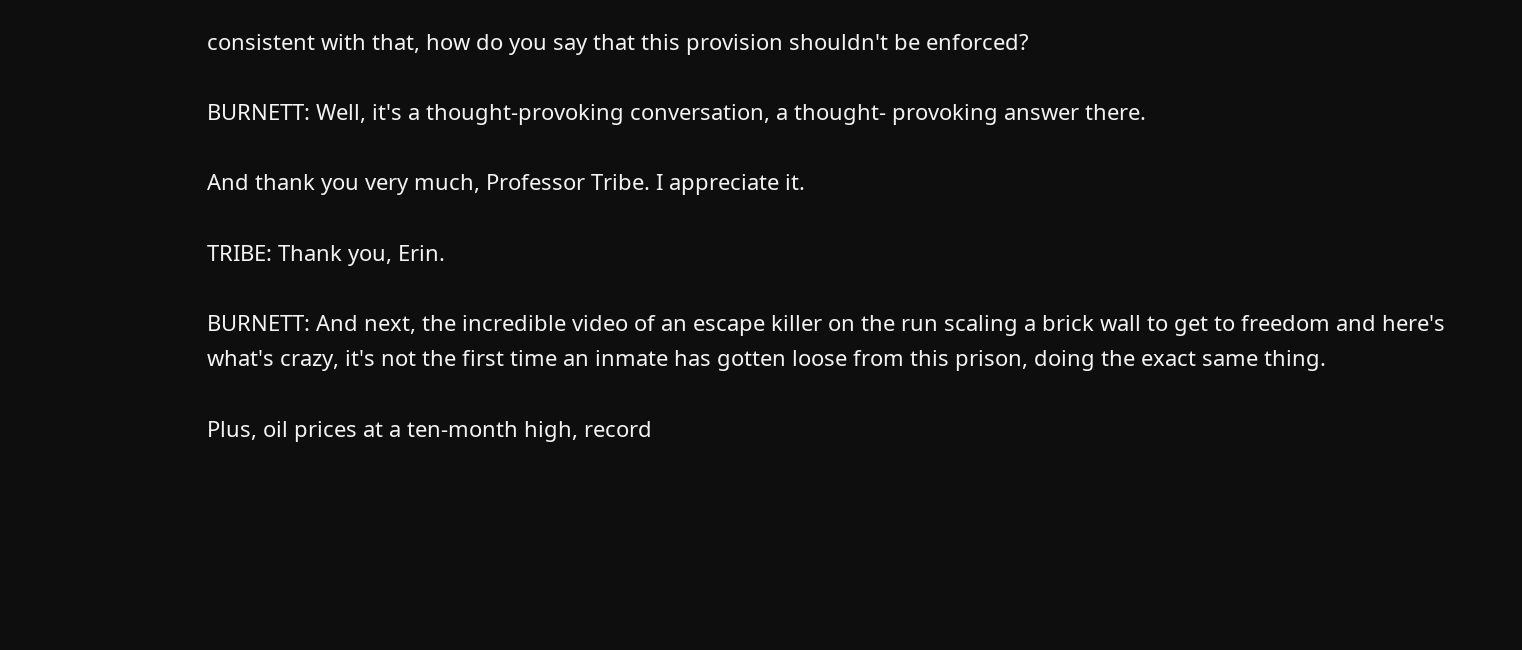consistent with that, how do you say that this provision shouldn't be enforced?

BURNETT: Well, it's a thought-provoking conversation, a thought- provoking answer there.

And thank you very much, Professor Tribe. I appreciate it.

TRIBE: Thank you, Erin.

BURNETT: And next, the incredible video of an escape killer on the run scaling a brick wall to get to freedom and here's what's crazy, it's not the first time an inmate has gotten loose from this prison, doing the exact same thing.

Plus, oil prices at a ten-month high, record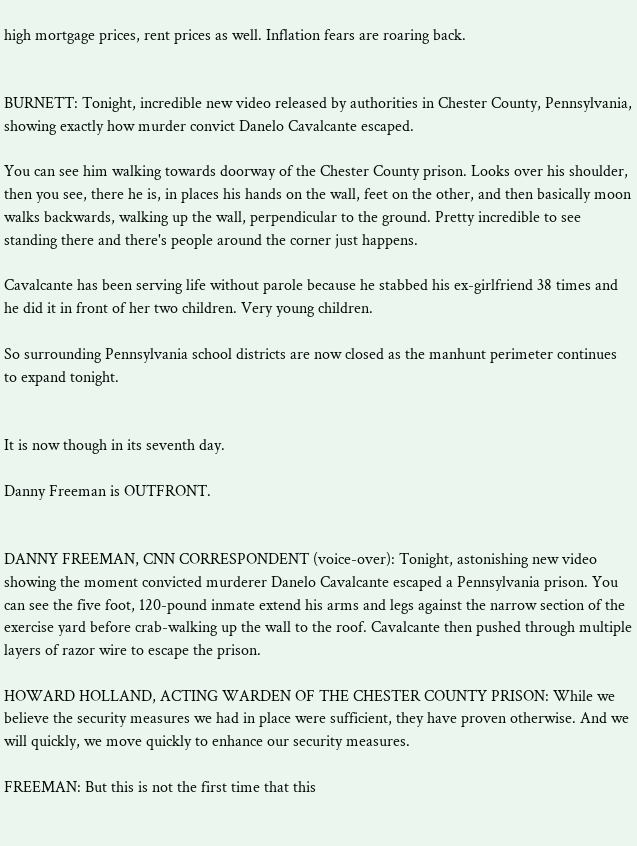high mortgage prices, rent prices as well. Inflation fears are roaring back.


BURNETT: Tonight, incredible new video released by authorities in Chester County, Pennsylvania, showing exactly how murder convict Danelo Cavalcante escaped.

You can see him walking towards doorway of the Chester County prison. Looks over his shoulder, then you see, there he is, in places his hands on the wall, feet on the other, and then basically moon walks backwards, walking up the wall, perpendicular to the ground. Pretty incredible to see standing there and there's people around the corner just happens.

Cavalcante has been serving life without parole because he stabbed his ex-girlfriend 38 times and he did it in front of her two children. Very young children.

So surrounding Pennsylvania school districts are now closed as the manhunt perimeter continues to expand tonight.


It is now though in its seventh day.

Danny Freeman is OUTFRONT.


DANNY FREEMAN, CNN CORRESPONDENT (voice-over): Tonight, astonishing new video showing the moment convicted murderer Danelo Cavalcante escaped a Pennsylvania prison. You can see the five foot, 120-pound inmate extend his arms and legs against the narrow section of the exercise yard before crab-walking up the wall to the roof. Cavalcante then pushed through multiple layers of razor wire to escape the prison.

HOWARD HOLLAND, ACTING WARDEN OF THE CHESTER COUNTY PRISON: While we believe the security measures we had in place were sufficient, they have proven otherwise. And we will quickly, we move quickly to enhance our security measures.

FREEMAN: But this is not the first time that this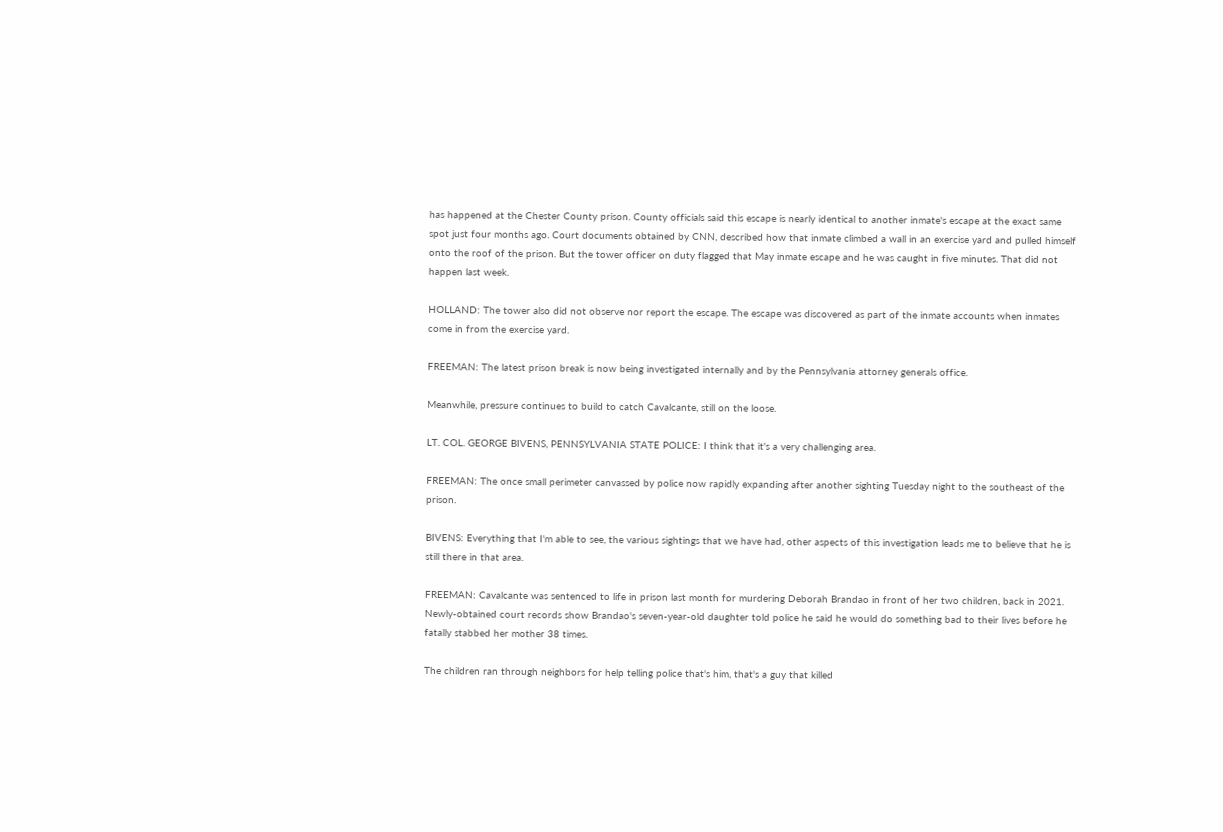has happened at the Chester County prison. County officials said this escape is nearly identical to another inmate's escape at the exact same spot just four months ago. Court documents obtained by CNN, described how that inmate climbed a wall in an exercise yard and pulled himself onto the roof of the prison. But the tower officer on duty flagged that May inmate escape and he was caught in five minutes. That did not happen last week.

HOLLAND: The tower also did not observe nor report the escape. The escape was discovered as part of the inmate accounts when inmates come in from the exercise yard.

FREEMAN: The latest prison break is now being investigated internally and by the Pennsylvania attorney generals office.

Meanwhile, pressure continues to build to catch Cavalcante, still on the loose.

LT. COL. GEORGE BIVENS, PENNSYLVANIA STATE POLICE: I think that it's a very challenging area.

FREEMAN: The once small perimeter canvassed by police now rapidly expanding after another sighting Tuesday night to the southeast of the prison.

BIVENS: Everything that I'm able to see, the various sightings that we have had, other aspects of this investigation leads me to believe that he is still there in that area.

FREEMAN: Cavalcante was sentenced to life in prison last month for murdering Deborah Brandao in front of her two children, back in 2021. Newly-obtained court records show Brandao's seven-year-old daughter told police he said he would do something bad to their lives before he fatally stabbed her mother 38 times.

The children ran through neighbors for help telling police that's him, that's a guy that killed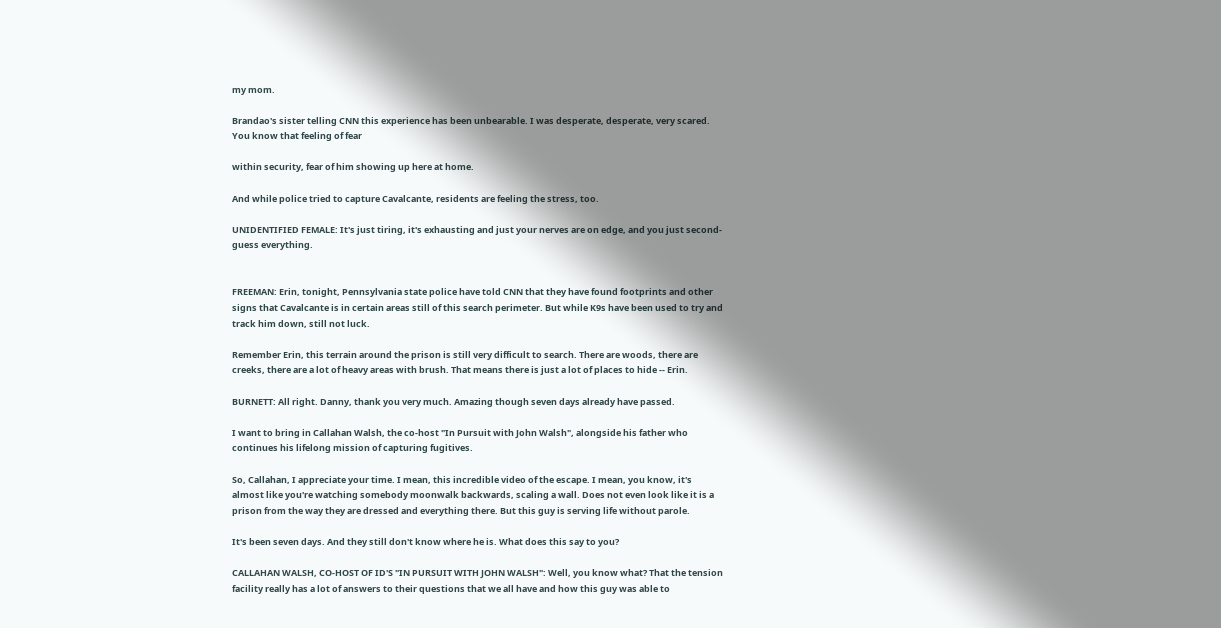my mom.

Brandao's sister telling CNN this experience has been unbearable. I was desperate, desperate, very scared. You know that feeling of fear

within security, fear of him showing up here at home.

And while police tried to capture Cavalcante, residents are feeling the stress, too.

UNIDENTIFIED FEMALE: It's just tiring, it's exhausting and just your nerves are on edge, and you just second-guess everything.


FREEMAN: Erin, tonight, Pennsylvania state police have told CNN that they have found footprints and other signs that Cavalcante is in certain areas still of this search perimeter. But while K9s have been used to try and track him down, still not luck.

Remember Erin, this terrain around the prison is still very difficult to search. There are woods, there are creeks, there are a lot of heavy areas with brush. That means there is just a lot of places to hide -- Erin.

BURNETT: All right. Danny, thank you very much. Amazing though seven days already have passed.

I want to bring in Callahan Walsh, the co-host "In Pursuit with John Walsh", alongside his father who continues his lifelong mission of capturing fugitives.

So, Callahan, I appreciate your time. I mean, this incredible video of the escape. I mean, you know, it's almost like you're watching somebody moonwalk backwards, scaling a wall. Does not even look like it is a prison from the way they are dressed and everything there. But this guy is serving life without parole.

It's been seven days. And they still don't know where he is. What does this say to you?

CALLAHAN WALSH, CO-HOST OF ID'S "IN PURSUIT WITH JOHN WALSH": Well, you know what? That the tension facility really has a lot of answers to their questions that we all have and how this guy was able to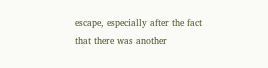escape, especially after the fact that there was another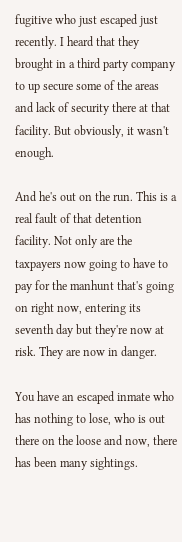fugitive who just escaped just recently. I heard that they brought in a third party company to up secure some of the areas and lack of security there at that facility. But obviously, it wasn't enough.

And he's out on the run. This is a real fault of that detention facility. Not only are the taxpayers now going to have to pay for the manhunt that's going on right now, entering its seventh day but they're now at risk. They are now in danger.

You have an escaped inmate who has nothing to lose, who is out there on the loose and now, there has been many sightings.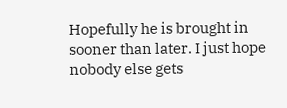Hopefully he is brought in sooner than later. I just hope nobody else gets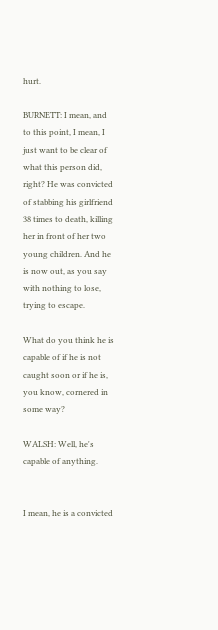hurt.

BURNETT: I mean, and to this point, I mean, I just want to be clear of what this person did, right? He was convicted of stabbing his girlfriend 38 times to death, killing her in front of her two young children. And he is now out, as you say with nothing to lose, trying to escape.

What do you think he is capable of if he is not caught soon or if he is, you know, cornered in some way?

WALSH: Well, he's capable of anything.


I mean, he is a convicted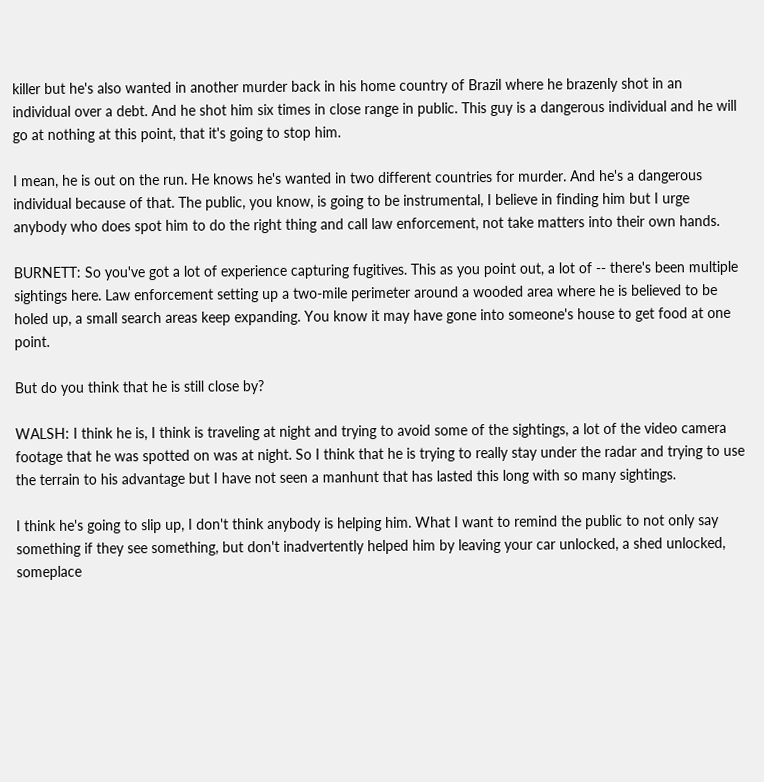killer but he's also wanted in another murder back in his home country of Brazil where he brazenly shot in an individual over a debt. And he shot him six times in close range in public. This guy is a dangerous individual and he will go at nothing at this point, that it's going to stop him.

I mean, he is out on the run. He knows he's wanted in two different countries for murder. And he's a dangerous individual because of that. The public, you know, is going to be instrumental, I believe in finding him but I urge anybody who does spot him to do the right thing and call law enforcement, not take matters into their own hands.

BURNETT: So you've got a lot of experience capturing fugitives. This as you point out, a lot of -- there's been multiple sightings here. Law enforcement setting up a two-mile perimeter around a wooded area where he is believed to be holed up, a small search areas keep expanding. You know it may have gone into someone's house to get food at one point.

But do you think that he is still close by?

WALSH: I think he is, I think is traveling at night and trying to avoid some of the sightings, a lot of the video camera footage that he was spotted on was at night. So I think that he is trying to really stay under the radar and trying to use the terrain to his advantage but I have not seen a manhunt that has lasted this long with so many sightings.

I think he's going to slip up, I don't think anybody is helping him. What I want to remind the public to not only say something if they see something, but don't inadvertently helped him by leaving your car unlocked, a shed unlocked, someplace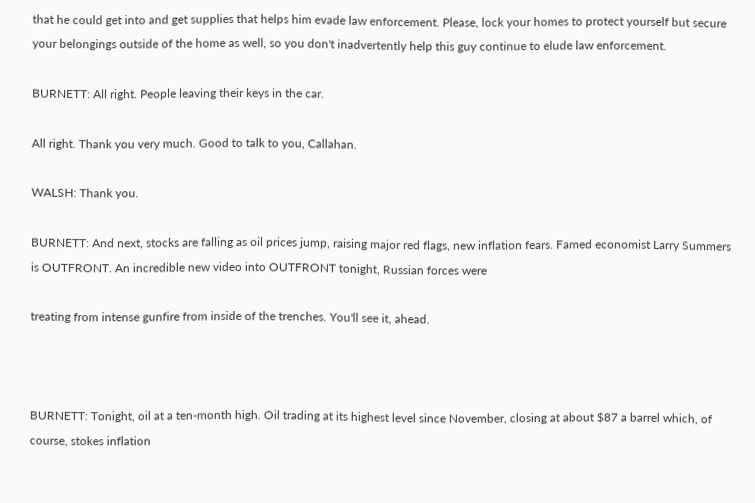that he could get into and get supplies that helps him evade law enforcement. Please, lock your homes to protect yourself but secure your belongings outside of the home as well, so you don't inadvertently help this guy continue to elude law enforcement.

BURNETT: All right. People leaving their keys in the car.

All right. Thank you very much. Good to talk to you, Callahan.

WALSH: Thank you.

BURNETT: And next, stocks are falling as oil prices jump, raising major red flags, new inflation fears. Famed economist Larry Summers is OUTFRONT. An incredible new video into OUTFRONT tonight, Russian forces were

treating from intense gunfire from inside of the trenches. You'll see it, ahead.



BURNETT: Tonight, oil at a ten-month high. Oil trading at its highest level since November, closing at about $87 a barrel which, of course, stokes inflation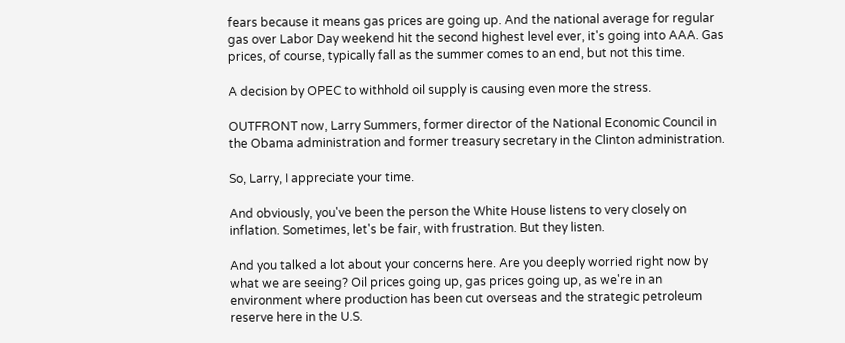fears because it means gas prices are going up. And the national average for regular gas over Labor Day weekend hit the second highest level ever, it's going into AAA. Gas prices, of course, typically fall as the summer comes to an end, but not this time.

A decision by OPEC to withhold oil supply is causing even more the stress.

OUTFRONT now, Larry Summers, former director of the National Economic Council in the Obama administration and former treasury secretary in the Clinton administration.

So, Larry, I appreciate your time.

And obviously, you've been the person the White House listens to very closely on inflation. Sometimes, let's be fair, with frustration. But they listen.

And you talked a lot about your concerns here. Are you deeply worried right now by what we are seeing? Oil prices going up, gas prices going up, as we're in an environment where production has been cut overseas and the strategic petroleum reserve here in the U.S.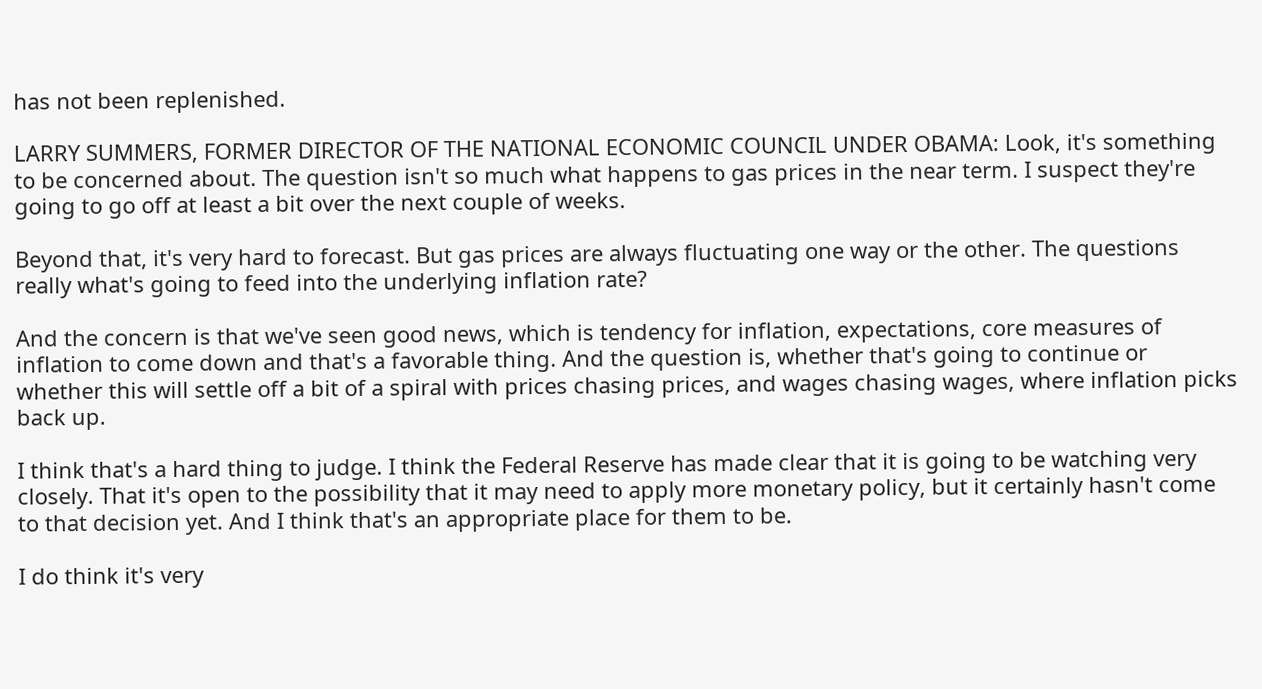has not been replenished.

LARRY SUMMERS, FORMER DIRECTOR OF THE NATIONAL ECONOMIC COUNCIL UNDER OBAMA: Look, it's something to be concerned about. The question isn't so much what happens to gas prices in the near term. I suspect they're going to go off at least a bit over the next couple of weeks.

Beyond that, it's very hard to forecast. But gas prices are always fluctuating one way or the other. The questions really what's going to feed into the underlying inflation rate?

And the concern is that we've seen good news, which is tendency for inflation, expectations, core measures of inflation to come down and that's a favorable thing. And the question is, whether that's going to continue or whether this will settle off a bit of a spiral with prices chasing prices, and wages chasing wages, where inflation picks back up.

I think that's a hard thing to judge. I think the Federal Reserve has made clear that it is going to be watching very closely. That it's open to the possibility that it may need to apply more monetary policy, but it certainly hasn't come to that decision yet. And I think that's an appropriate place for them to be.

I do think it's very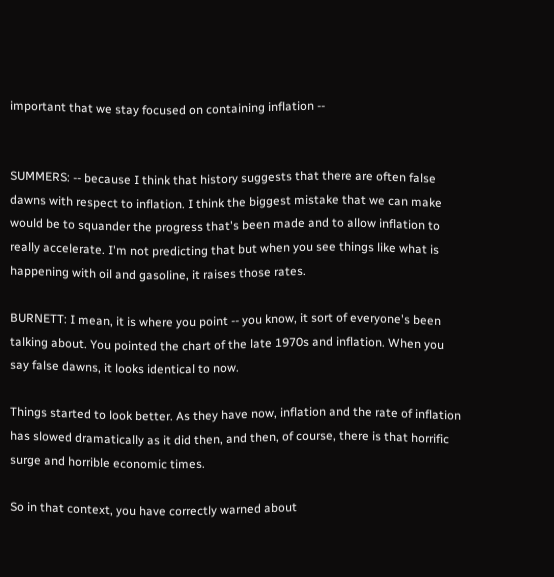important that we stay focused on containing inflation --


SUMMERS: -- because I think that history suggests that there are often false dawns with respect to inflation. I think the biggest mistake that we can make would be to squander the progress that's been made and to allow inflation to really accelerate. I'm not predicting that but when you see things like what is happening with oil and gasoline, it raises those rates.

BURNETT: I mean, it is where you point -- you know, it sort of everyone's been talking about. You pointed the chart of the late 1970s and inflation. When you say false dawns, it looks identical to now.

Things started to look better. As they have now, inflation and the rate of inflation has slowed dramatically as it did then, and then, of course, there is that horrific surge and horrible economic times.

So in that context, you have correctly warned about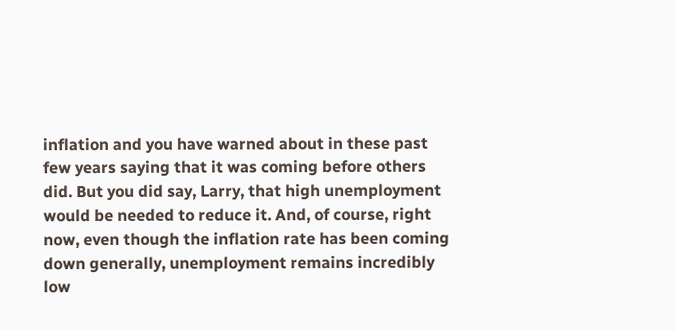inflation and you have warned about in these past few years saying that it was coming before others did. But you did say, Larry, that high unemployment would be needed to reduce it. And, of course, right now, even though the inflation rate has been coming down generally, unemployment remains incredibly low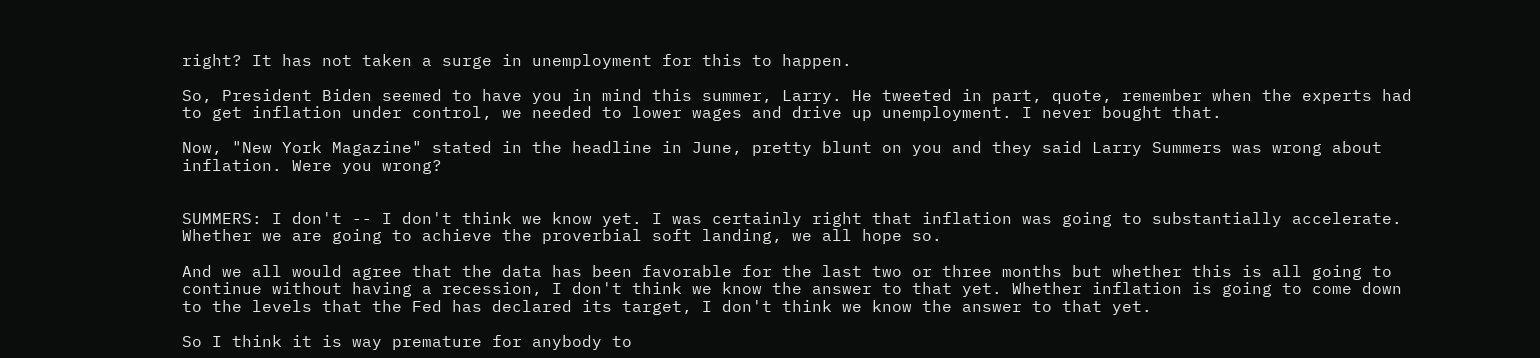right? It has not taken a surge in unemployment for this to happen.

So, President Biden seemed to have you in mind this summer, Larry. He tweeted in part, quote, remember when the experts had to get inflation under control, we needed to lower wages and drive up unemployment. I never bought that.

Now, "New York Magazine" stated in the headline in June, pretty blunt on you and they said Larry Summers was wrong about inflation. Were you wrong?


SUMMERS: I don't -- I don't think we know yet. I was certainly right that inflation was going to substantially accelerate. Whether we are going to achieve the proverbial soft landing, we all hope so.

And we all would agree that the data has been favorable for the last two or three months but whether this is all going to continue without having a recession, I don't think we know the answer to that yet. Whether inflation is going to come down to the levels that the Fed has declared its target, I don't think we know the answer to that yet.

So I think it is way premature for anybody to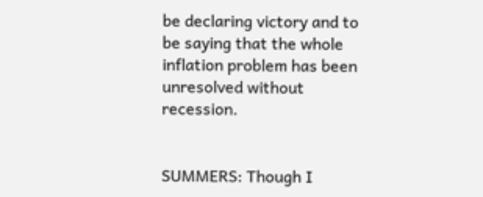be declaring victory and to be saying that the whole inflation problem has been unresolved without recession.


SUMMERS: Though I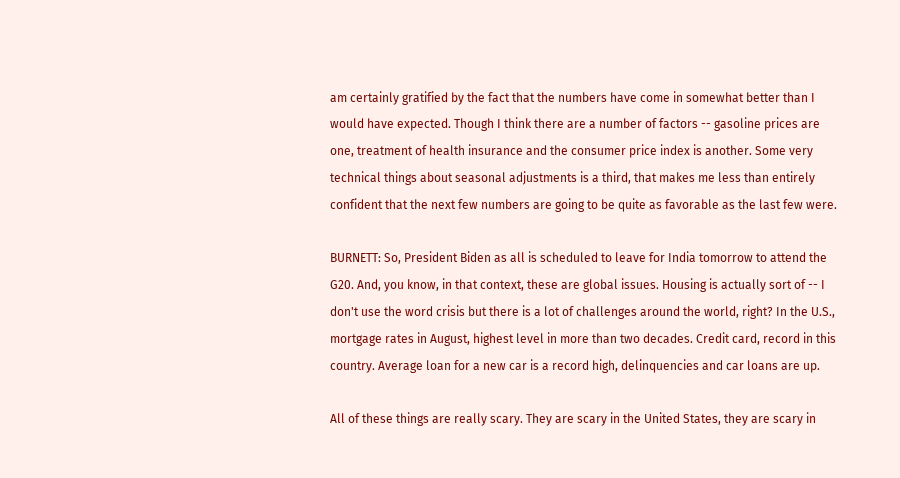am certainly gratified by the fact that the numbers have come in somewhat better than I would have expected. Though I think there are a number of factors -- gasoline prices are one, treatment of health insurance and the consumer price index is another. Some very technical things about seasonal adjustments is a third, that makes me less than entirely confident that the next few numbers are going to be quite as favorable as the last few were.

BURNETT: So, President Biden as all is scheduled to leave for India tomorrow to attend the G20. And, you know, in that context, these are global issues. Housing is actually sort of -- I don't use the word crisis but there is a lot of challenges around the world, right? In the U.S., mortgage rates in August, highest level in more than two decades. Credit card, record in this country. Average loan for a new car is a record high, delinquencies and car loans are up.

All of these things are really scary. They are scary in the United States, they are scary in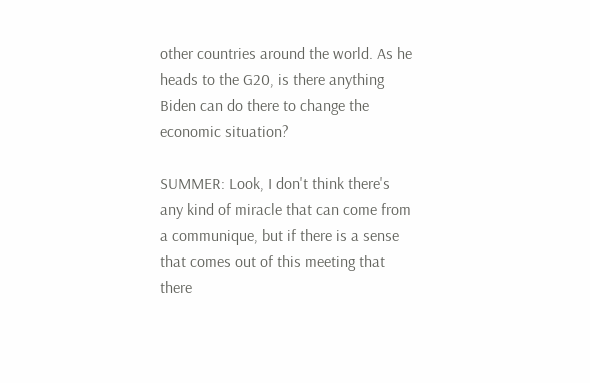other countries around the world. As he heads to the G20, is there anything Biden can do there to change the economic situation?

SUMMER: Look, I don't think there's any kind of miracle that can come from a communique, but if there is a sense that comes out of this meeting that there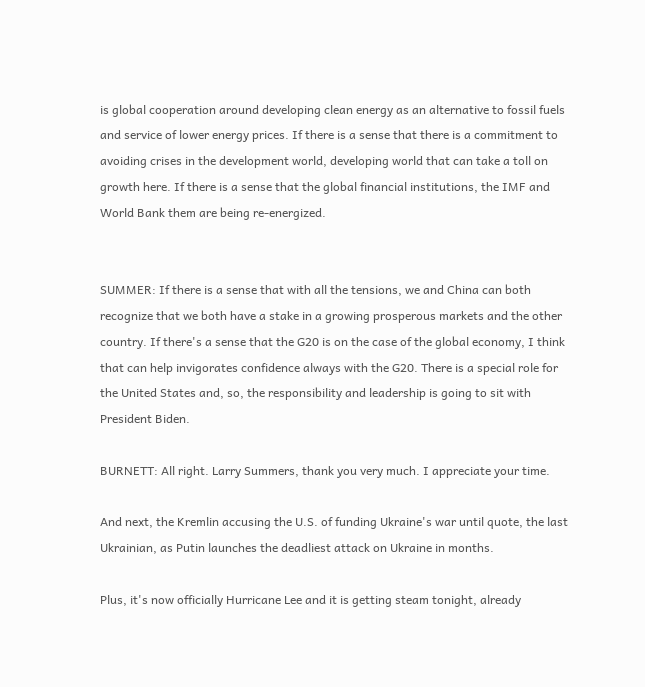is global cooperation around developing clean energy as an alternative to fossil fuels and service of lower energy prices. If there is a sense that there is a commitment to avoiding crises in the development world, developing world that can take a toll on growth here. If there is a sense that the global financial institutions, the IMF and World Bank them are being re-energized.


SUMMER: If there is a sense that with all the tensions, we and China can both recognize that we both have a stake in a growing prosperous markets and the other country. If there's a sense that the G20 is on the case of the global economy, I think that can help invigorates confidence always with the G20. There is a special role for the United States and, so, the responsibility and leadership is going to sit with President Biden.

BURNETT: All right. Larry Summers, thank you very much. I appreciate your time.

And next, the Kremlin accusing the U.S. of funding Ukraine's war until quote, the last Ukrainian, as Putin launches the deadliest attack on Ukraine in months.

Plus, it's now officially Hurricane Lee and it is getting steam tonight, already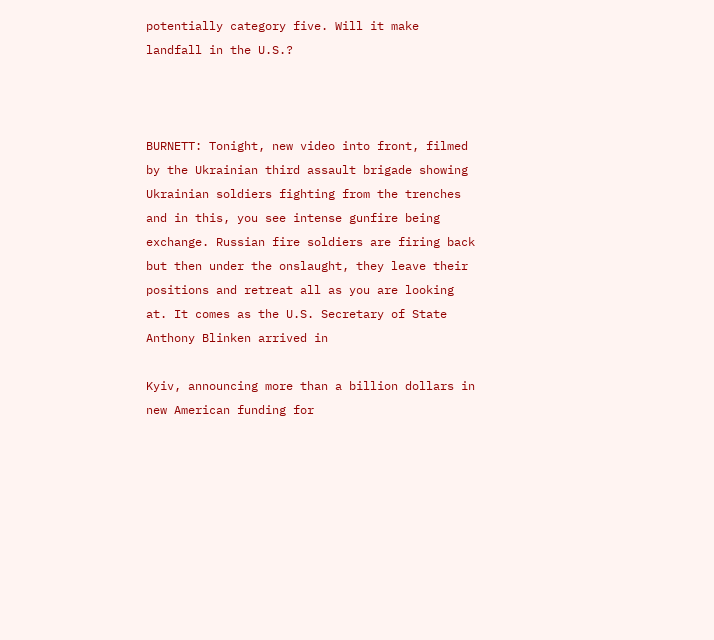potentially category five. Will it make landfall in the U.S.?



BURNETT: Tonight, new video into front, filmed by the Ukrainian third assault brigade showing Ukrainian soldiers fighting from the trenches and in this, you see intense gunfire being exchange. Russian fire soldiers are firing back but then under the onslaught, they leave their positions and retreat all as you are looking at. It comes as the U.S. Secretary of State Anthony Blinken arrived in

Kyiv, announcing more than a billion dollars in new American funding for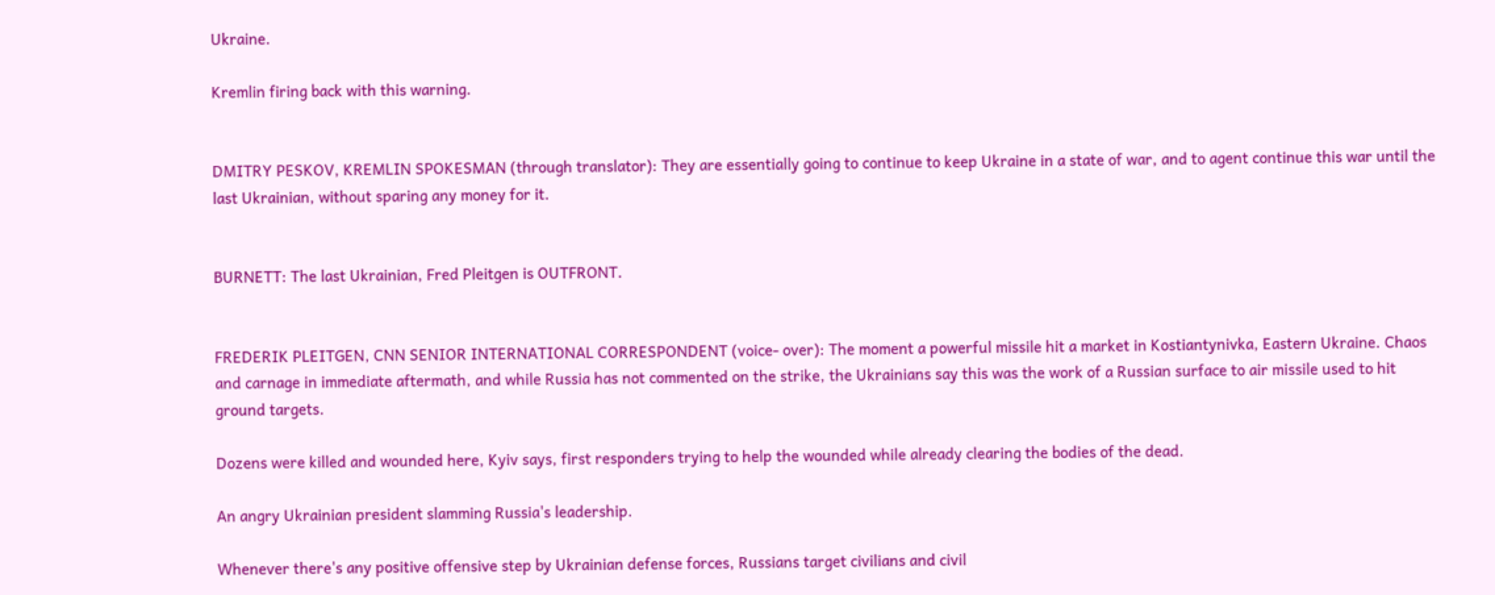Ukraine.

Kremlin firing back with this warning.


DMITRY PESKOV, KREMLIN SPOKESMAN (through translator): They are essentially going to continue to keep Ukraine in a state of war, and to agent continue this war until the last Ukrainian, without sparing any money for it.


BURNETT: The last Ukrainian, Fred Pleitgen is OUTFRONT.


FREDERIK PLEITGEN, CNN SENIOR INTERNATIONAL CORRESPONDENT (voice- over): The moment a powerful missile hit a market in Kostiantynivka, Eastern Ukraine. Chaos and carnage in immediate aftermath, and while Russia has not commented on the strike, the Ukrainians say this was the work of a Russian surface to air missile used to hit ground targets.

Dozens were killed and wounded here, Kyiv says, first responders trying to help the wounded while already clearing the bodies of the dead.

An angry Ukrainian president slamming Russia's leadership.

Whenever there's any positive offensive step by Ukrainian defense forces, Russians target civilians and civil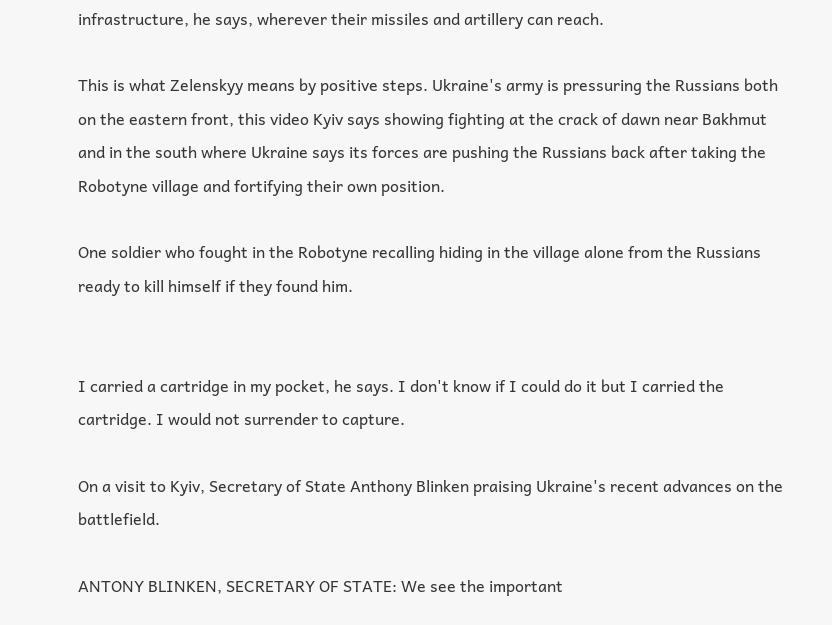infrastructure, he says, wherever their missiles and artillery can reach.

This is what Zelenskyy means by positive steps. Ukraine's army is pressuring the Russians both on the eastern front, this video Kyiv says showing fighting at the crack of dawn near Bakhmut and in the south where Ukraine says its forces are pushing the Russians back after taking the Robotyne village and fortifying their own position.

One soldier who fought in the Robotyne recalling hiding in the village alone from the Russians ready to kill himself if they found him.


I carried a cartridge in my pocket, he says. I don't know if I could do it but I carried the cartridge. I would not surrender to capture.

On a visit to Kyiv, Secretary of State Anthony Blinken praising Ukraine's recent advances on the battlefield.

ANTONY BLINKEN, SECRETARY OF STATE: We see the important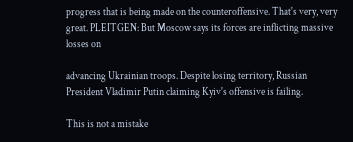progress that is being made on the counteroffensive. That's very, very great. PLEITGEN: But Moscow says its forces are inflicting massive losses on

advancing Ukrainian troops. Despite losing territory, Russian President Vladimir Putin claiming Kyiv's offensive is failing.

This is not a mistake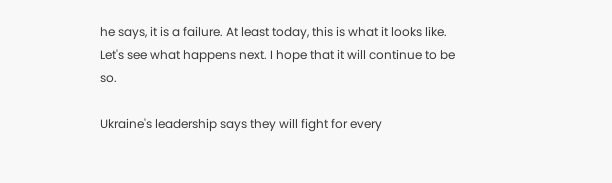he says, it is a failure. At least today, this is what it looks like. Let's see what happens next. I hope that it will continue to be so.

Ukraine's leadership says they will fight for every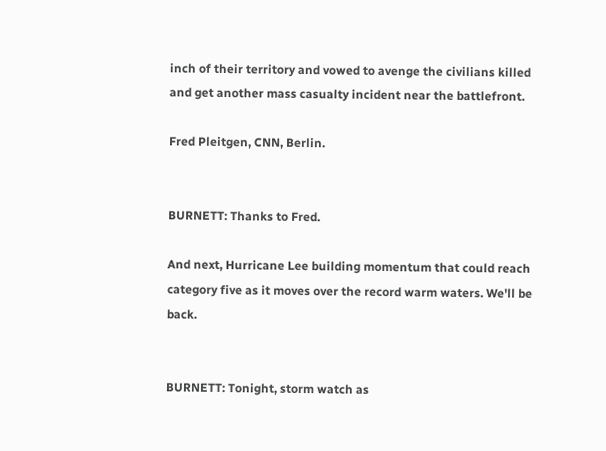inch of their territory and vowed to avenge the civilians killed and get another mass casualty incident near the battlefront.

Fred Pleitgen, CNN, Berlin.


BURNETT: Thanks to Fred.

And next, Hurricane Lee building momentum that could reach category five as it moves over the record warm waters. We'll be back.


BURNETT: Tonight, storm watch as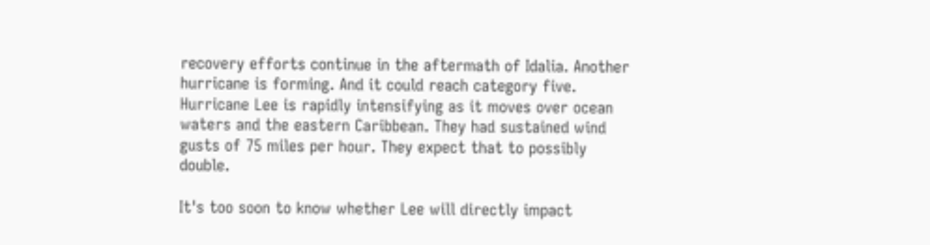recovery efforts continue in the aftermath of Idalia. Another hurricane is forming. And it could reach category five. Hurricane Lee is rapidly intensifying as it moves over ocean waters and the eastern Caribbean. They had sustained wind gusts of 75 miles per hour. They expect that to possibly double.

It's too soon to know whether Lee will directly impact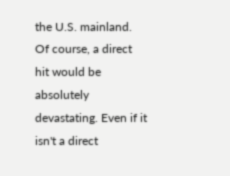the U.S. mainland. Of course, a direct hit would be absolutely devastating. Even if it isn't a direct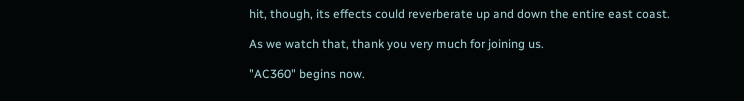hit, though, its effects could reverberate up and down the entire east coast.

As we watch that, thank you very much for joining us.

"AC360" begins now.